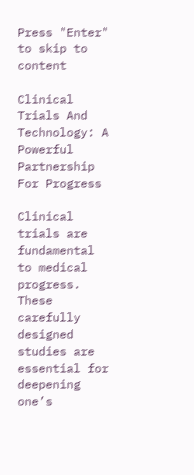Press "Enter" to skip to content

Clinical Trials And Technology: A Powerful Partnership For Progress

Clinical trials are fundamental to medical progress. These carefully designed studies are essential for deepening one’s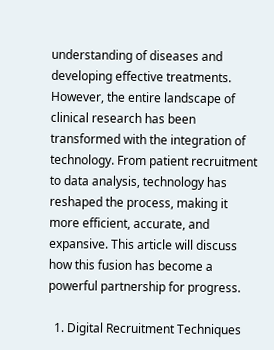understanding of diseases and developing effective treatments. However, the entire landscape of clinical research has been transformed with the integration of technology. From patient recruitment to data analysis, technology has reshaped the process, making it more efficient, accurate, and expansive. This article will discuss how this fusion has become a powerful partnership for progress.

  1. Digital Recruitment Techniques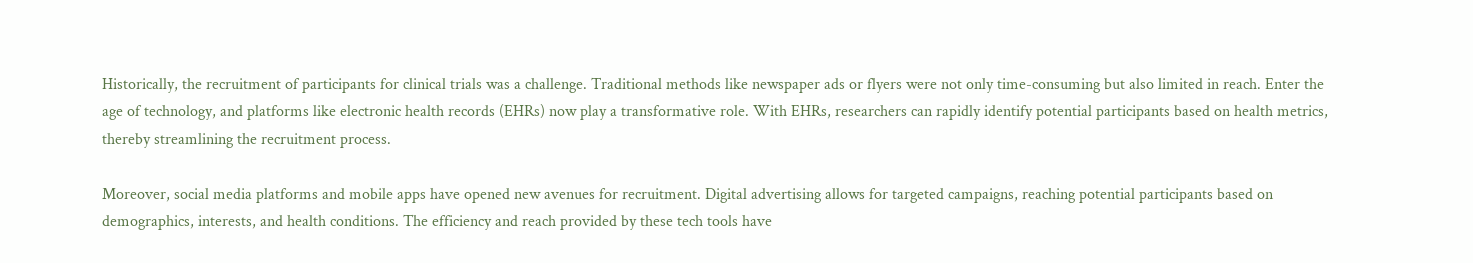Historically, the recruitment of participants for clinical trials was a challenge. Traditional methods like newspaper ads or flyers were not only time-consuming but also limited in reach. Enter the age of technology, and platforms like electronic health records (EHRs) now play a transformative role. With EHRs, researchers can rapidly identify potential participants based on health metrics, thereby streamlining the recruitment process.

Moreover, social media platforms and mobile apps have opened new avenues for recruitment. Digital advertising allows for targeted campaigns, reaching potential participants based on demographics, interests, and health conditions. The efficiency and reach provided by these tech tools have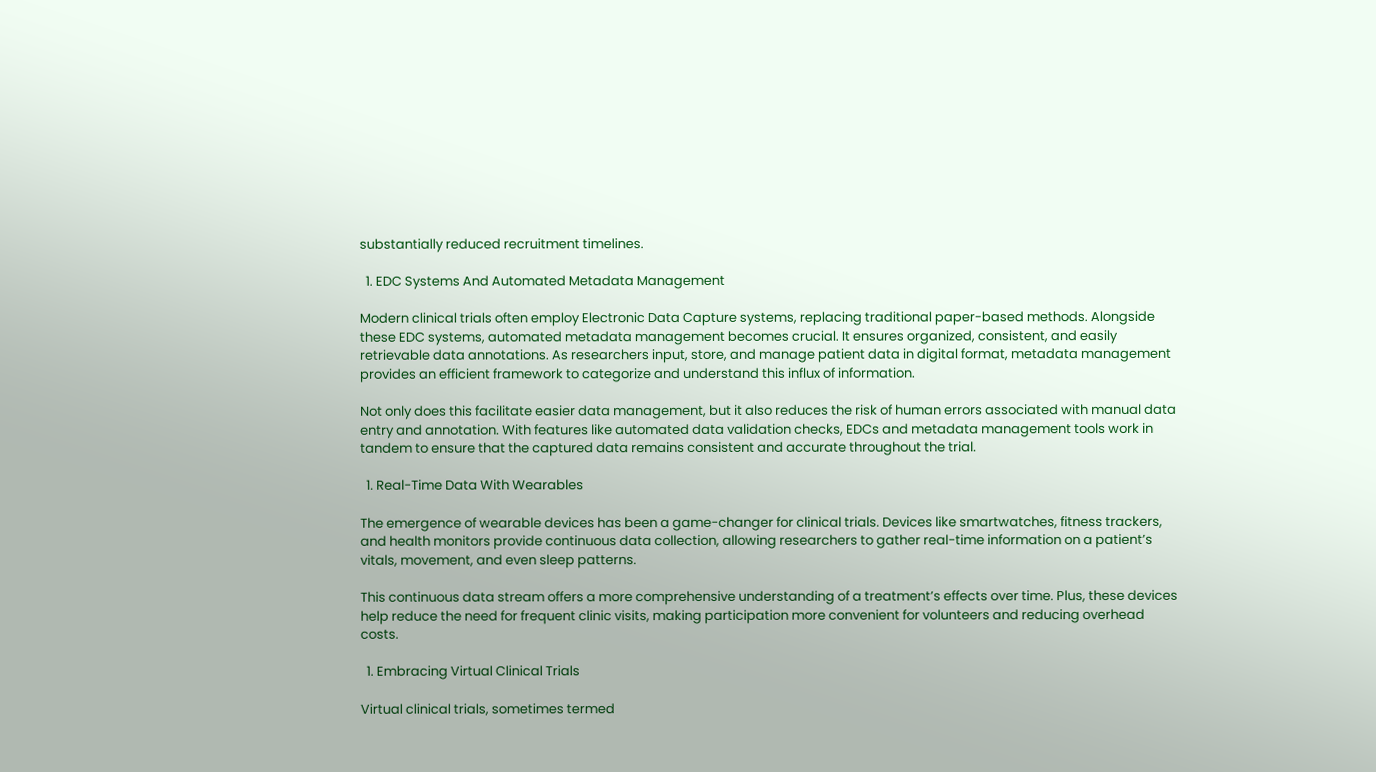substantially reduced recruitment timelines.

  1. EDC Systems And Automated Metadata Management

Modern clinical trials often employ Electronic Data Capture systems, replacing traditional paper-based methods. Alongside these EDC systems, automated metadata management becomes crucial. It ensures organized, consistent, and easily retrievable data annotations. As researchers input, store, and manage patient data in digital format, metadata management provides an efficient framework to categorize and understand this influx of information.

Not only does this facilitate easier data management, but it also reduces the risk of human errors associated with manual data entry and annotation. With features like automated data validation checks, EDCs and metadata management tools work in tandem to ensure that the captured data remains consistent and accurate throughout the trial.

  1. Real-Time Data With Wearables

The emergence of wearable devices has been a game-changer for clinical trials. Devices like smartwatches, fitness trackers, and health monitors provide continuous data collection, allowing researchers to gather real-time information on a patient’s vitals, movement, and even sleep patterns.

This continuous data stream offers a more comprehensive understanding of a treatment’s effects over time. Plus, these devices help reduce the need for frequent clinic visits, making participation more convenient for volunteers and reducing overhead costs.

  1. Embracing Virtual Clinical Trials

Virtual clinical trials, sometimes termed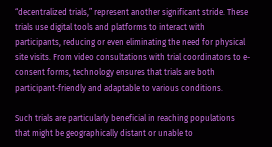“decentralized trials,” represent another significant stride. These trials use digital tools and platforms to interact with participants, reducing or even eliminating the need for physical site visits. From video consultations with trial coordinators to e-consent forms, technology ensures that trials are both participant-friendly and adaptable to various conditions.

Such trials are particularly beneficial in reaching populations that might be geographically distant or unable to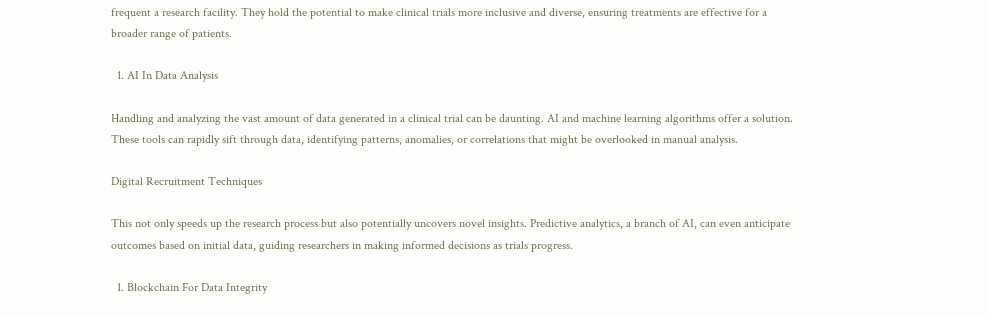frequent a research facility. They hold the potential to make clinical trials more inclusive and diverse, ensuring treatments are effective for a broader range of patients.

  1. AI In Data Analysis

Handling and analyzing the vast amount of data generated in a clinical trial can be daunting. AI and machine learning algorithms offer a solution. These tools can rapidly sift through data, identifying patterns, anomalies, or correlations that might be overlooked in manual analysis.

Digital Recruitment Techniques

This not only speeds up the research process but also potentially uncovers novel insights. Predictive analytics, a branch of AI, can even anticipate outcomes based on initial data, guiding researchers in making informed decisions as trials progress.

  1. Blockchain For Data Integrity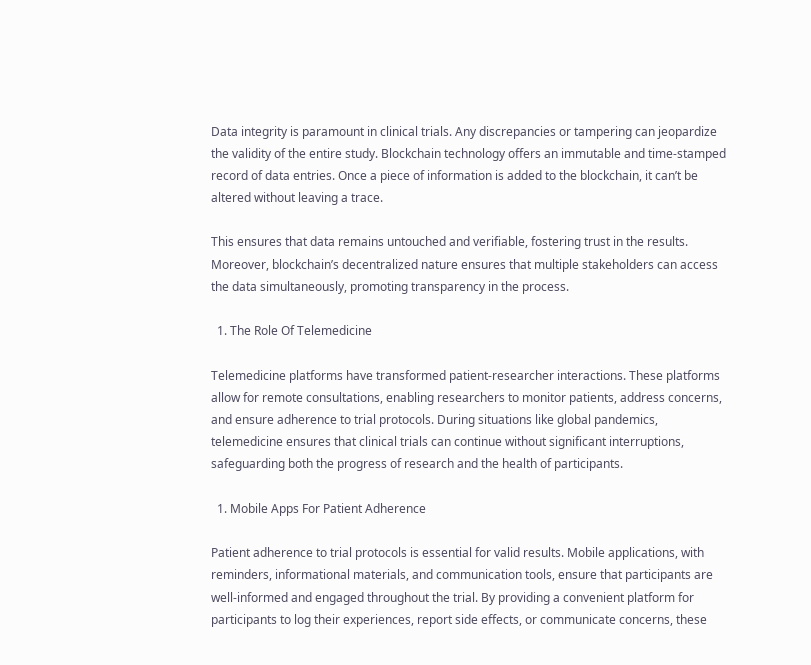Data integrity is paramount in clinical trials. Any discrepancies or tampering can jeopardize the validity of the entire study. Blockchain technology offers an immutable and time-stamped record of data entries. Once a piece of information is added to the blockchain, it can’t be altered without leaving a trace.

This ensures that data remains untouched and verifiable, fostering trust in the results. Moreover, blockchain’s decentralized nature ensures that multiple stakeholders can access the data simultaneously, promoting transparency in the process.

  1. The Role Of Telemedicine

Telemedicine platforms have transformed patient-researcher interactions. These platforms allow for remote consultations, enabling researchers to monitor patients, address concerns, and ensure adherence to trial protocols. During situations like global pandemics, telemedicine ensures that clinical trials can continue without significant interruptions, safeguarding both the progress of research and the health of participants.

  1. Mobile Apps For Patient Adherence

Patient adherence to trial protocols is essential for valid results. Mobile applications, with reminders, informational materials, and communication tools, ensure that participants are well-informed and engaged throughout the trial. By providing a convenient platform for participants to log their experiences, report side effects, or communicate concerns, these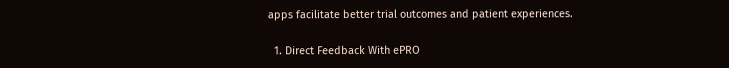apps facilitate better trial outcomes and patient experiences.

  1. Direct Feedback With ePRO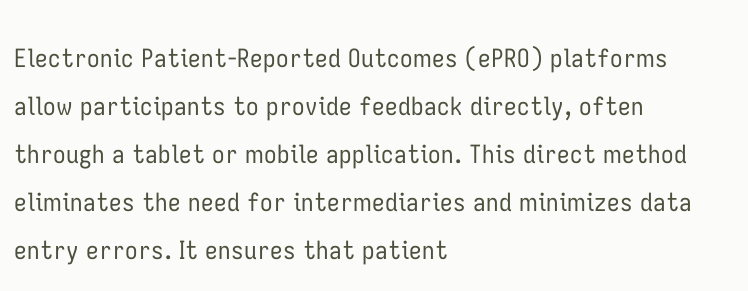Electronic Patient-Reported Outcomes (ePRO) platforms allow participants to provide feedback directly, often through a tablet or mobile application. This direct method eliminates the need for intermediaries and minimizes data entry errors. It ensures that patient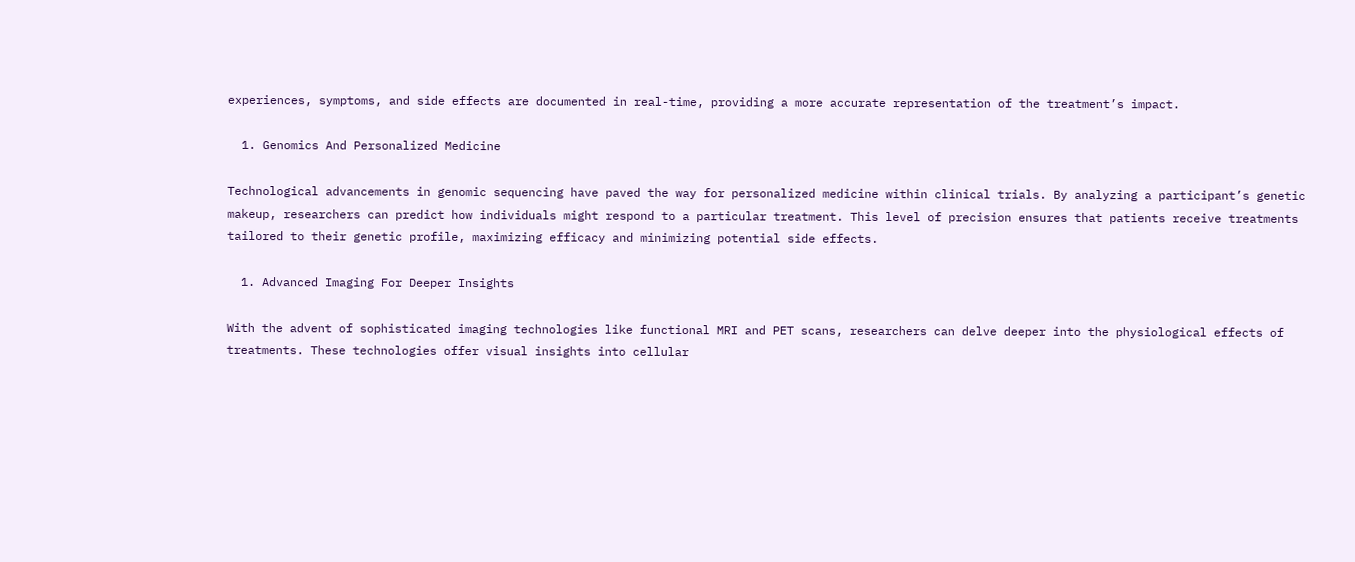experiences, symptoms, and side effects are documented in real-time, providing a more accurate representation of the treatment’s impact.

  1. Genomics And Personalized Medicine

Technological advancements in genomic sequencing have paved the way for personalized medicine within clinical trials. By analyzing a participant’s genetic makeup, researchers can predict how individuals might respond to a particular treatment. This level of precision ensures that patients receive treatments tailored to their genetic profile, maximizing efficacy and minimizing potential side effects.

  1. Advanced Imaging For Deeper Insights

With the advent of sophisticated imaging technologies like functional MRI and PET scans, researchers can delve deeper into the physiological effects of treatments. These technologies offer visual insights into cellular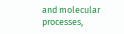and molecular processes,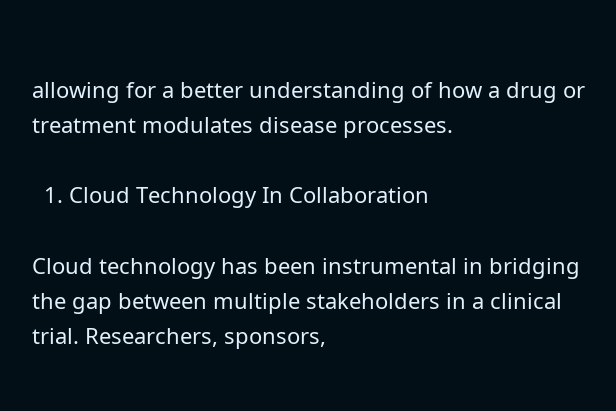allowing for a better understanding of how a drug or treatment modulates disease processes.

  1. Cloud Technology In Collaboration

Cloud technology has been instrumental in bridging the gap between multiple stakeholders in a clinical trial. Researchers, sponsors,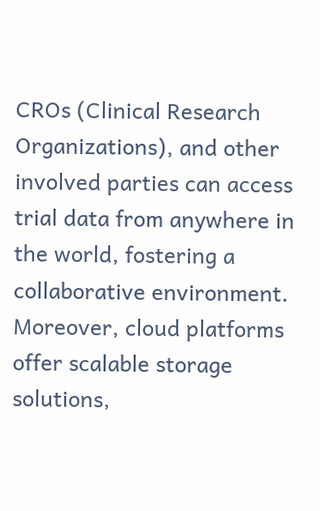CROs (Clinical Research Organizations), and other involved parties can access trial data from anywhere in the world, fostering a collaborative environment. Moreover, cloud platforms offer scalable storage solutions,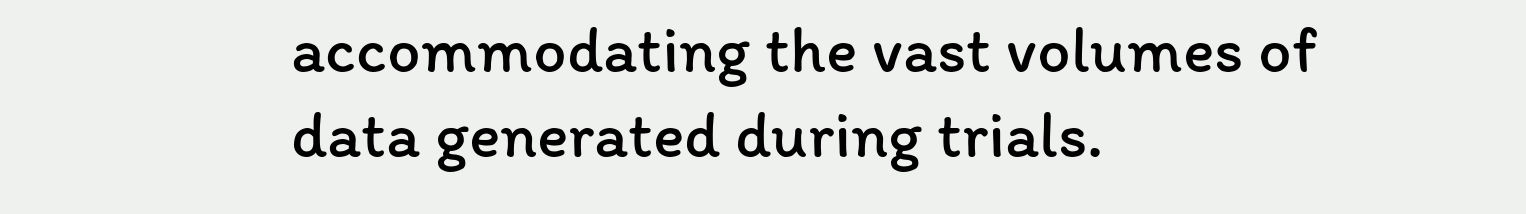accommodating the vast volumes of data generated during trials.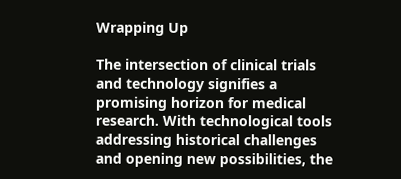Wrapping Up

The intersection of clinical trials and technology signifies a promising horizon for medical research. With technological tools addressing historical challenges and opening new possibilities, the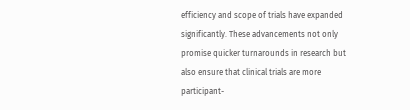efficiency and scope of trials have expanded significantly. These advancements not only promise quicker turnarounds in research but also ensure that clinical trials are more participant-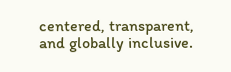centered, transparent, and globally inclusive.